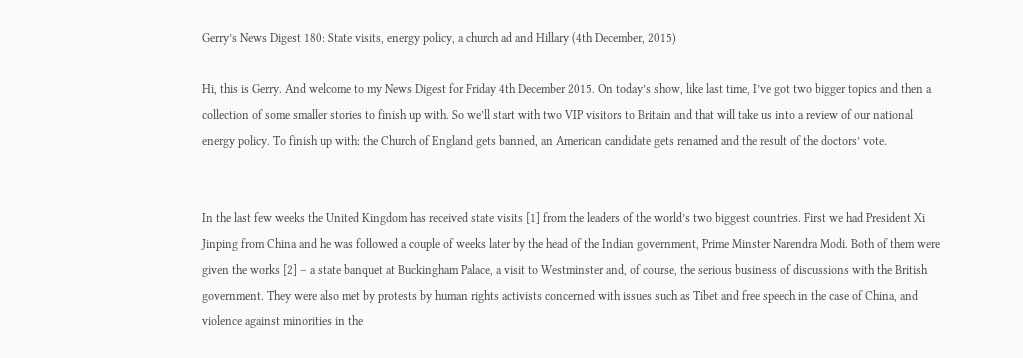Gerry’s News Digest 180: State visits, energy policy, a church ad and Hillary (4th December, 2015)

Hi, this is Gerry. And welcome to my News Digest for Friday 4th December 2015. On today’s show, like last time, I’ve got two bigger topics and then a collection of some smaller stories to finish up with. So we’ll start with two VIP visitors to Britain and that will take us into a review of our national energy policy. To finish up with: the Church of England gets banned, an American candidate gets renamed and the result of the doctors’ vote.


In the last few weeks the United Kingdom has received state visits [1] from the leaders of the world’s two biggest countries. First we had President Xi Jinping from China and he was followed a couple of weeks later by the head of the Indian government, Prime Minster Narendra Modi. Both of them were given the works [2] – a state banquet at Buckingham Palace, a visit to Westminster and, of course, the serious business of discussions with the British government. They were also met by protests by human rights activists concerned with issues such as Tibet and free speech in the case of China, and violence against minorities in the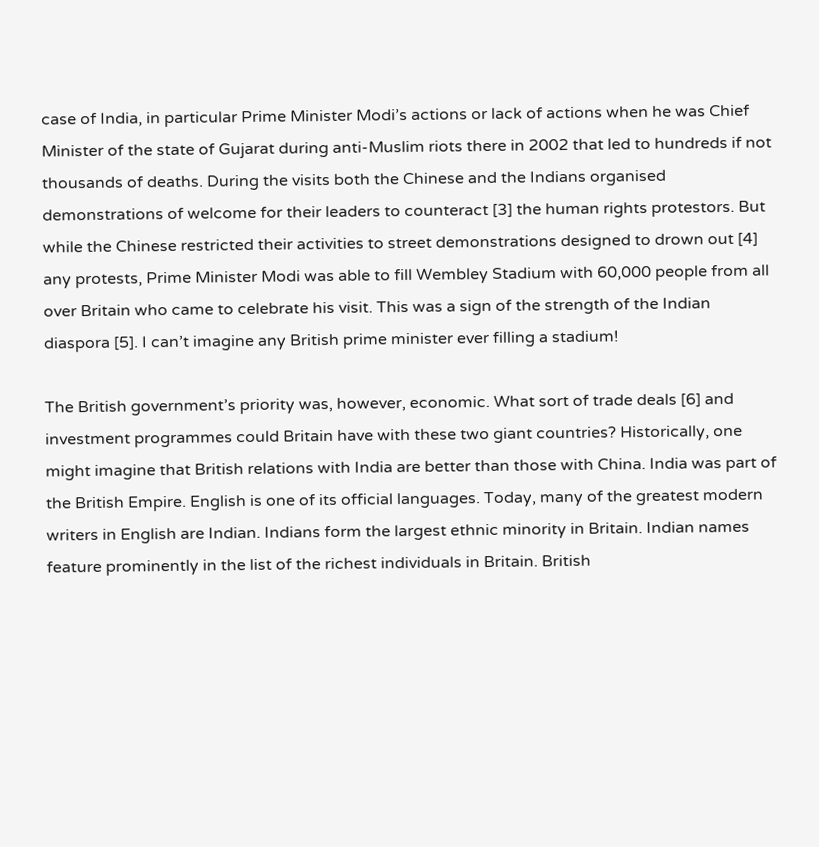case of India, in particular Prime Minister Modi’s actions or lack of actions when he was Chief Minister of the state of Gujarat during anti-Muslim riots there in 2002 that led to hundreds if not thousands of deaths. During the visits both the Chinese and the Indians organised demonstrations of welcome for their leaders to counteract [3] the human rights protestors. But while the Chinese restricted their activities to street demonstrations designed to drown out [4] any protests, Prime Minister Modi was able to fill Wembley Stadium with 60,000 people from all over Britain who came to celebrate his visit. This was a sign of the strength of the Indian diaspora [5]. I can’t imagine any British prime minister ever filling a stadium!

The British government’s priority was, however, economic. What sort of trade deals [6] and investment programmes could Britain have with these two giant countries? Historically, one might imagine that British relations with India are better than those with China. India was part of the British Empire. English is one of its official languages. Today, many of the greatest modern writers in English are Indian. Indians form the largest ethnic minority in Britain. Indian names feature prominently in the list of the richest individuals in Britain. British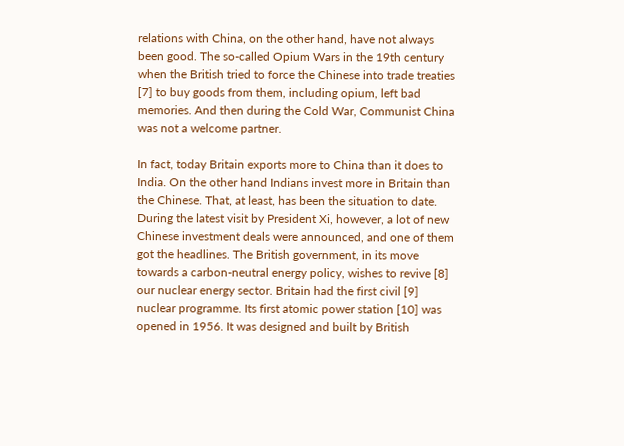relations with China, on the other hand, have not always been good. The so-called Opium Wars in the 19th century when the British tried to force the Chinese into trade treaties [7] to buy goods from them, including opium, left bad memories. And then during the Cold War, Communist China was not a welcome partner.

In fact, today Britain exports more to China than it does to India. On the other hand Indians invest more in Britain than the Chinese. That, at least, has been the situation to date. During the latest visit by President Xi, however, a lot of new Chinese investment deals were announced, and one of them got the headlines. The British government, in its move towards a carbon-neutral energy policy, wishes to revive [8] our nuclear energy sector. Britain had the first civil [9] nuclear programme. Its first atomic power station [10] was opened in 1956. It was designed and built by British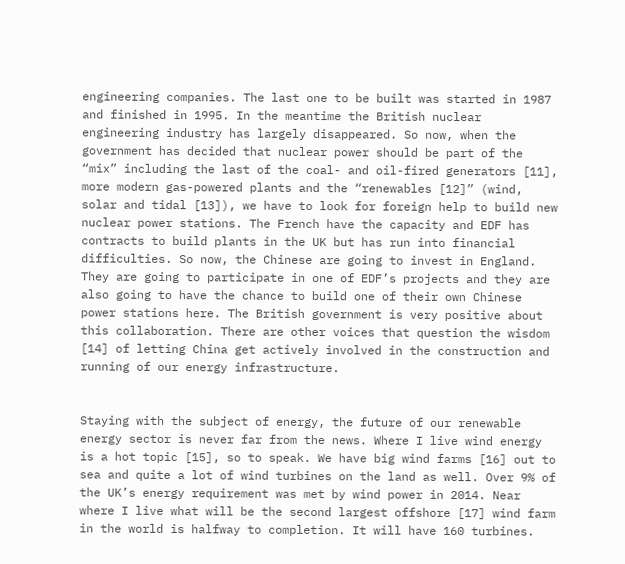engineering companies. The last one to be built was started in 1987 and finished in 1995. In the meantime the British nuclear engineering industry has largely disappeared. So now, when the government has decided that nuclear power should be part of the “mix” including the last of the coal- and oil-fired generators [11], more modern gas-powered plants and the “renewables [12]” (wind, solar and tidal [13]), we have to look for foreign help to build new nuclear power stations. The French have the capacity and EDF has contracts to build plants in the UK but has run into financial difficulties. So now, the Chinese are going to invest in England. They are going to participate in one of EDF’s projects and they are also going to have the chance to build one of their own Chinese power stations here. The British government is very positive about this collaboration. There are other voices that question the wisdom [14] of letting China get actively involved in the construction and running of our energy infrastructure.


Staying with the subject of energy, the future of our renewable energy sector is never far from the news. Where I live wind energy is a hot topic [15], so to speak. We have big wind farms [16] out to sea and quite a lot of wind turbines on the land as well. Over 9% of the UK’s energy requirement was met by wind power in 2014. Near where I live what will be the second largest offshore [17] wind farm in the world is halfway to completion. It will have 160 turbines.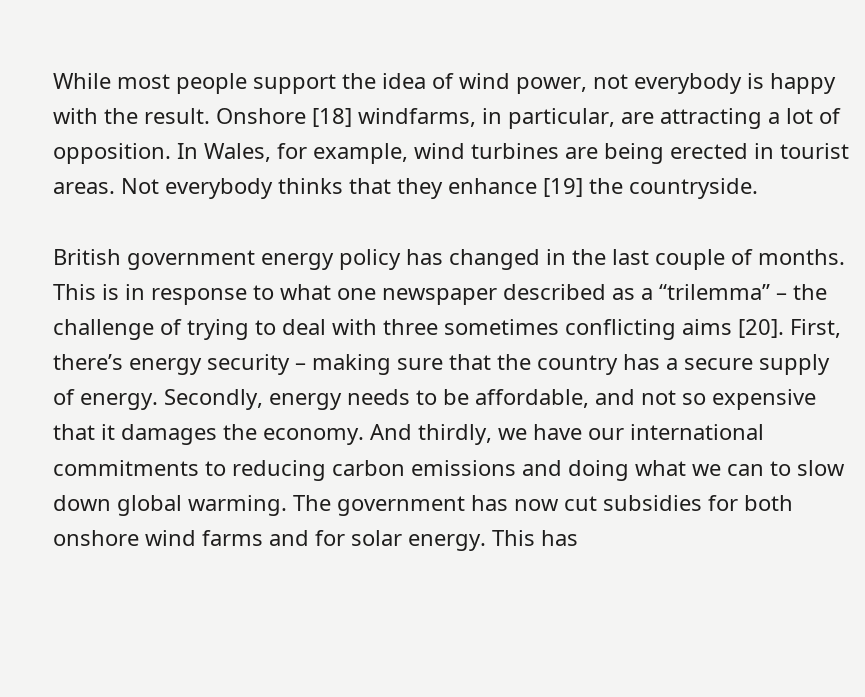While most people support the idea of wind power, not everybody is happy with the result. Onshore [18] windfarms, in particular, are attracting a lot of opposition. In Wales, for example, wind turbines are being erected in tourist areas. Not everybody thinks that they enhance [19] the countryside.

British government energy policy has changed in the last couple of months. This is in response to what one newspaper described as a “trilemma” – the challenge of trying to deal with three sometimes conflicting aims [20]. First, there’s energy security – making sure that the country has a secure supply of energy. Secondly, energy needs to be affordable, and not so expensive that it damages the economy. And thirdly, we have our international commitments to reducing carbon emissions and doing what we can to slow down global warming. The government has now cut subsidies for both onshore wind farms and for solar energy. This has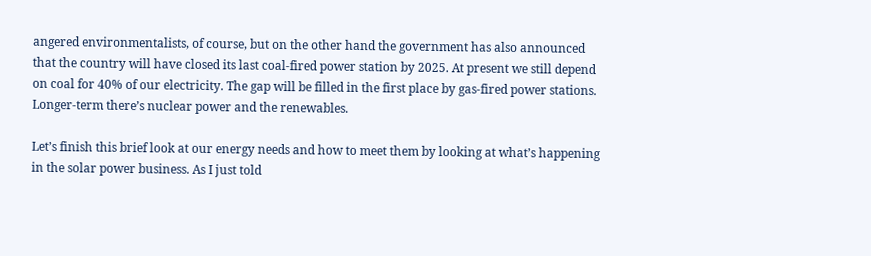angered environmentalists, of course, but on the other hand the government has also announced that the country will have closed its last coal-fired power station by 2025. At present we still depend on coal for 40% of our electricity. The gap will be filled in the first place by gas-fired power stations. Longer-term there’s nuclear power and the renewables.

Let’s finish this brief look at our energy needs and how to meet them by looking at what’s happening in the solar power business. As I just told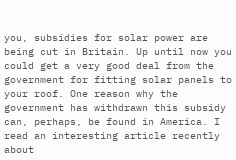you, subsidies for solar power are being cut in Britain. Up until now you could get a very good deal from the government for fitting solar panels to your roof. One reason why the government has withdrawn this subsidy can, perhaps, be found in America. I read an interesting article recently about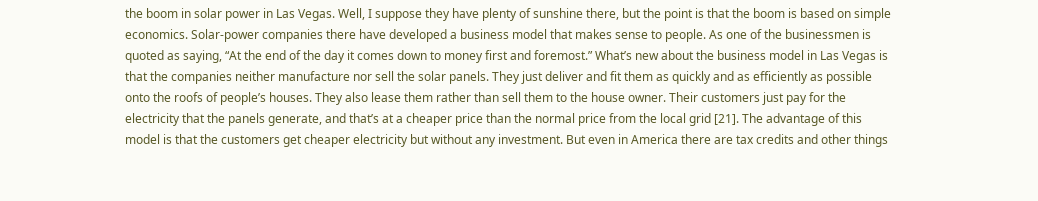the boom in solar power in Las Vegas. Well, I suppose they have plenty of sunshine there, but the point is that the boom is based on simple economics. Solar-power companies there have developed a business model that makes sense to people. As one of the businessmen is quoted as saying, “At the end of the day it comes down to money first and foremost.” What’s new about the business model in Las Vegas is that the companies neither manufacture nor sell the solar panels. They just deliver and fit them as quickly and as efficiently as possible onto the roofs of people’s houses. They also lease them rather than sell them to the house owner. Their customers just pay for the electricity that the panels generate, and that’s at a cheaper price than the normal price from the local grid [21]. The advantage of this model is that the customers get cheaper electricity but without any investment. But even in America there are tax credits and other things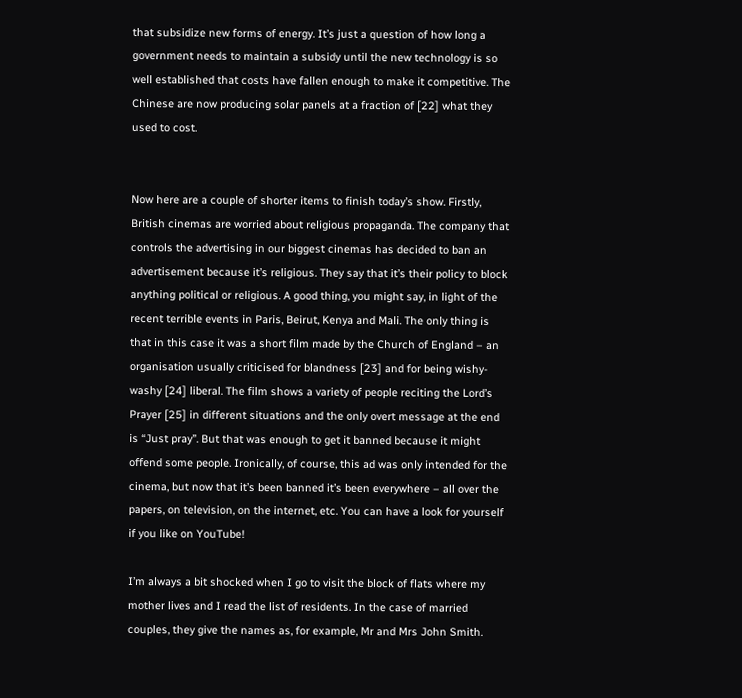that subsidize new forms of energy. It’s just a question of how long a government needs to maintain a subsidy until the new technology is so well established that costs have fallen enough to make it competitive. The Chinese are now producing solar panels at a fraction of [22] what they used to cost.


Now here are a couple of shorter items to finish today’s show. Firstly, British cinemas are worried about religious propaganda. The company that controls the advertising in our biggest cinemas has decided to ban an advertisement because it’s religious. They say that it’s their policy to block anything political or religious. A good thing, you might say, in light of the recent terrible events in Paris, Beirut, Kenya and Mali. The only thing is that in this case it was a short film made by the Church of England – an organisation usually criticised for blandness [23] and for being wishy-washy [24] liberal. The film shows a variety of people reciting the Lord’s Prayer [25] in different situations and the only overt message at the end is “Just pray”. But that was enough to get it banned because it might offend some people. Ironically, of course, this ad was only intended for the cinema, but now that it’s been banned it’s been everywhere – all over the papers, on television, on the internet, etc. You can have a look for yourself if you like on YouTube!

I’m always a bit shocked when I go to visit the block of flats where my mother lives and I read the list of residents. In the case of married couples, they give the names as, for example, Mr and Mrs John Smith.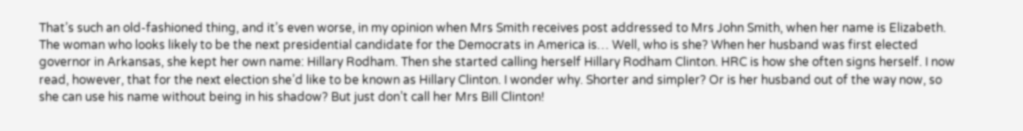That’s such an old-fashioned thing, and it’s even worse, in my opinion when Mrs Smith receives post addressed to Mrs John Smith, when her name is Elizabeth. The woman who looks likely to be the next presidential candidate for the Democrats in America is… Well, who is she? When her husband was first elected governor in Arkansas, she kept her own name: Hillary Rodham. Then she started calling herself Hillary Rodham Clinton. HRC is how she often signs herself. I now read, however, that for the next election she’d like to be known as Hillary Clinton. I wonder why. Shorter and simpler? Or is her husband out of the way now, so she can use his name without being in his shadow? But just don’t call her Mrs Bill Clinton!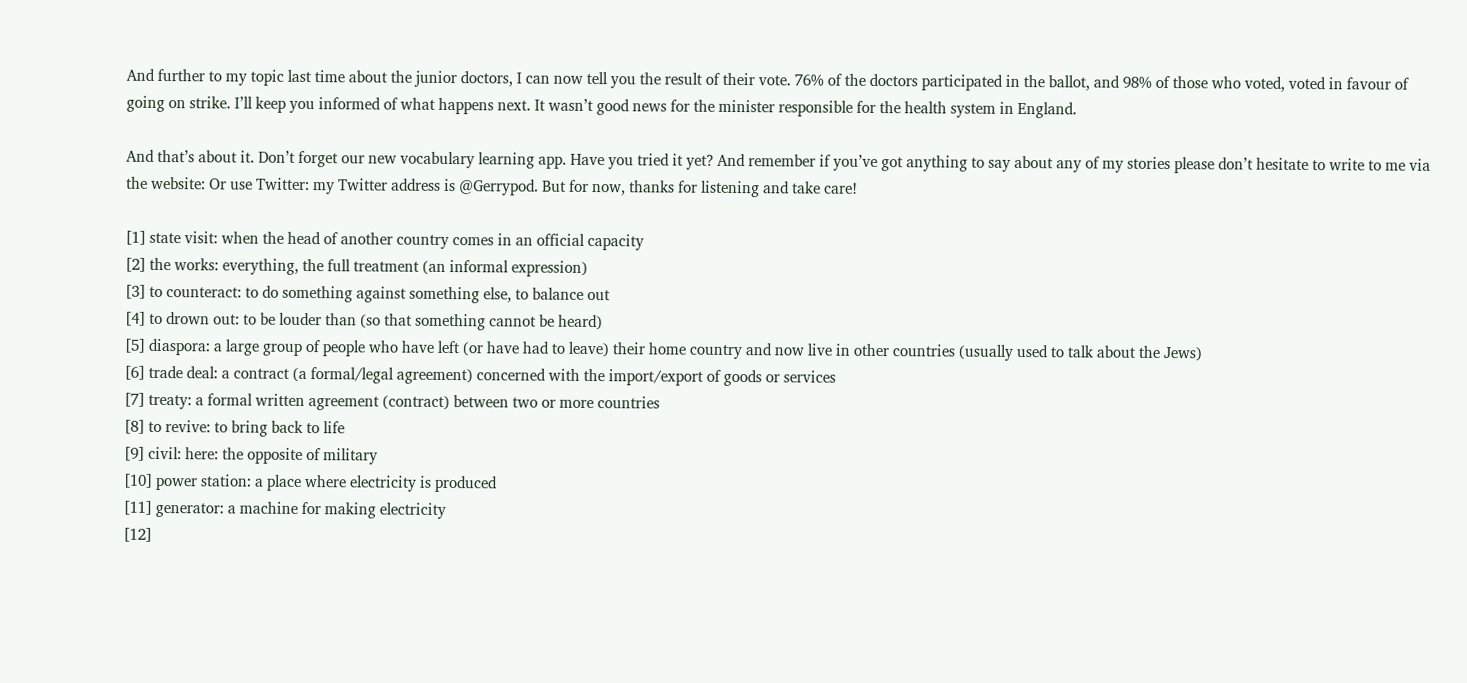And further to my topic last time about the junior doctors, I can now tell you the result of their vote. 76% of the doctors participated in the ballot, and 98% of those who voted, voted in favour of going on strike. I’ll keep you informed of what happens next. It wasn’t good news for the minister responsible for the health system in England.

And that’s about it. Don’t forget our new vocabulary learning app. Have you tried it yet? And remember if you’ve got anything to say about any of my stories please don’t hesitate to write to me via the website: Or use Twitter: my Twitter address is @Gerrypod. But for now, thanks for listening and take care!

[1] state visit: when the head of another country comes in an official capacity
[2] the works: everything, the full treatment (an informal expression)
[3] to counteract: to do something against something else, to balance out
[4] to drown out: to be louder than (so that something cannot be heard)
[5] diaspora: a large group of people who have left (or have had to leave) their home country and now live in other countries (usually used to talk about the Jews)
[6] trade deal: a contract (a formal/legal agreement) concerned with the import/export of goods or services
[7] treaty: a formal written agreement (contract) between two or more countries
[8] to revive: to bring back to life
[9] civil: here: the opposite of military
[10] power station: a place where electricity is produced
[11] generator: a machine for making electricity
[12]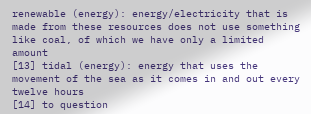renewable (energy): energy/electricity that is made from these resources does not use something like coal, of which we have only a limited amount
[13] tidal (energy): energy that uses the movement of the sea as it comes in and out every twelve hours
[14] to question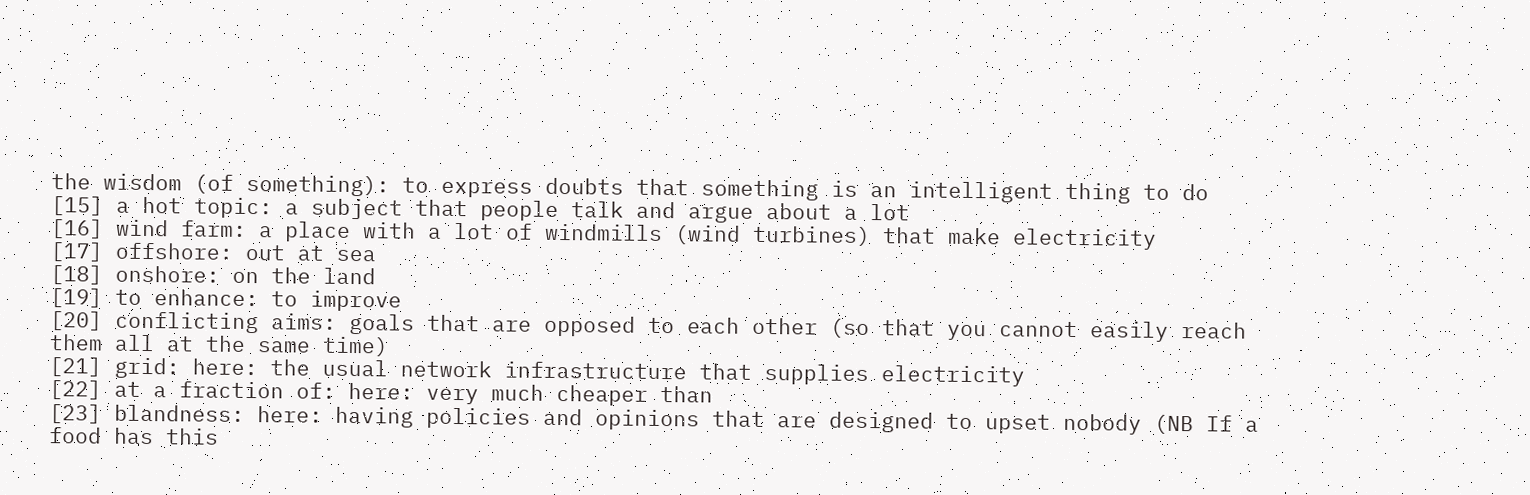the wisdom (of something): to express doubts that something is an intelligent thing to do
[15] a hot topic: a subject that people talk and argue about a lot
[16] wind farm: a place with a lot of windmills (wind turbines) that make electricity
[17] offshore: out at sea
[18] onshore: on the land
[19] to enhance: to improve
[20] conflicting aims: goals that are opposed to each other (so that you cannot easily reach them all at the same time)
[21] grid: here: the usual network infrastructure that supplies electricity
[22] at a fraction of: here: very much cheaper than
[23] blandness: here: having policies and opinions that are designed to upset nobody (NB If a food has this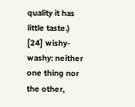quality it has little taste.)
[24] wishy-washy: neither one thing nor the other,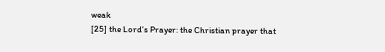weak
[25] the Lord’s Prayer: the Christian prayer that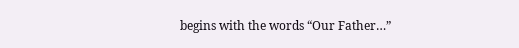begins with the words “Our Father…”